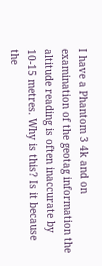I have a Phantom 3 4k and on examination of the geotag information the altitude reading is often inaccurate by 10-15 metres. Why is this? Is it because the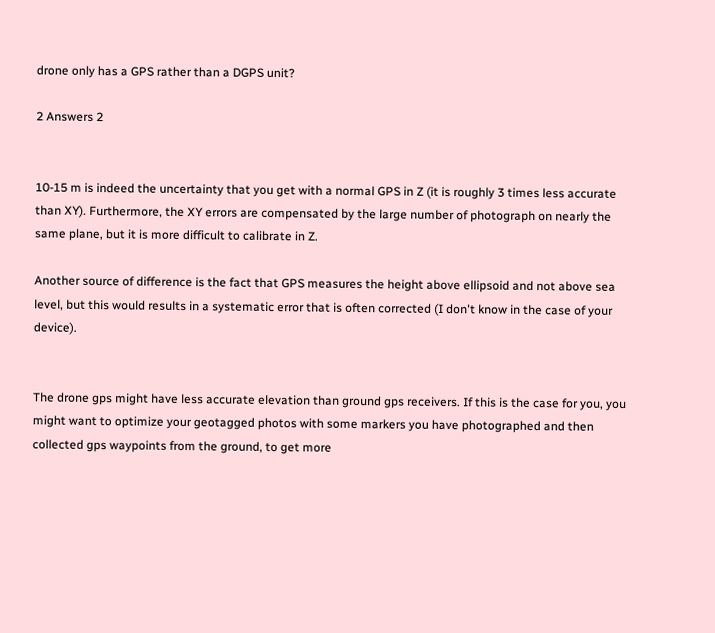drone only has a GPS rather than a DGPS unit?

2 Answers 2


10-15 m is indeed the uncertainty that you get with a normal GPS in Z (it is roughly 3 times less accurate than XY). Furthermore, the XY errors are compensated by the large number of photograph on nearly the same plane, but it is more difficult to calibrate in Z.

Another source of difference is the fact that GPS measures the height above ellipsoid and not above sea level, but this would results in a systematic error that is often corrected (I don't know in the case of your device).


The drone gps might have less accurate elevation than ground gps receivers. If this is the case for you, you might want to optimize your geotagged photos with some markers you have photographed and then collected gps waypoints from the ground, to get more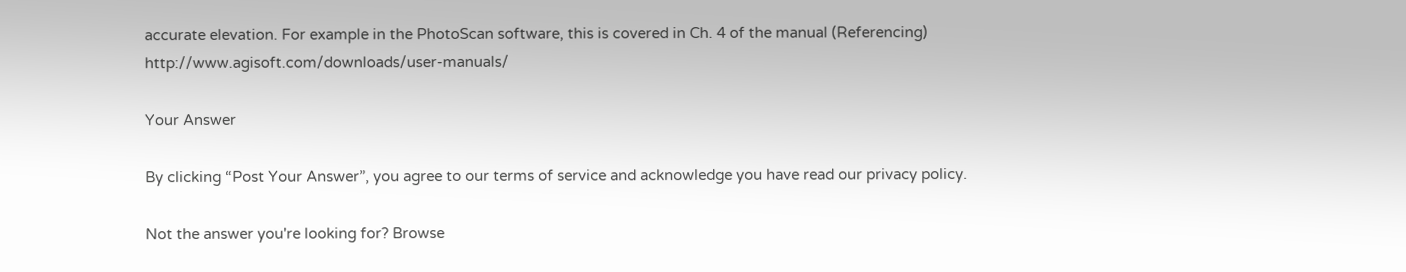accurate elevation. For example in the PhotoScan software, this is covered in Ch. 4 of the manual (Referencing) http://www.agisoft.com/downloads/user-manuals/

Your Answer

By clicking “Post Your Answer”, you agree to our terms of service and acknowledge you have read our privacy policy.

Not the answer you're looking for? Browse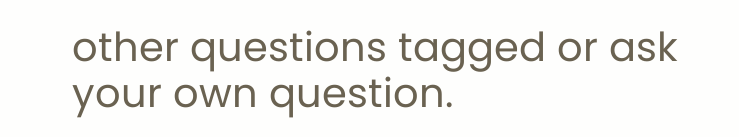other questions tagged or ask your own question.